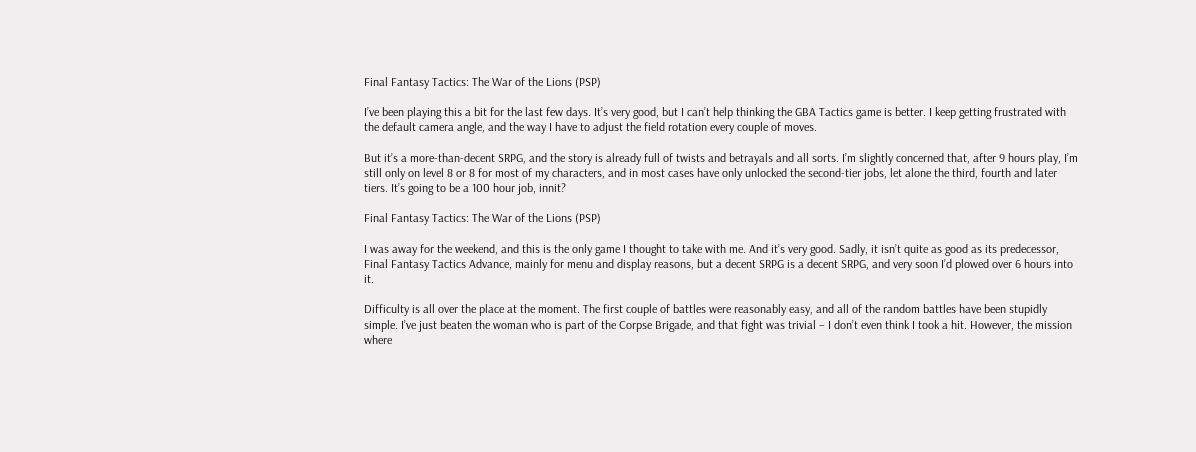Final Fantasy Tactics: The War of the Lions (PSP)

I’ve been playing this a bit for the last few days. It’s very good, but I can’t help thinking the GBA Tactics game is better. I keep getting frustrated with the default camera angle, and the way I have to adjust the field rotation every couple of moves.

But it’s a more-than-decent SRPG, and the story is already full of twists and betrayals and all sorts. I’m slightly concerned that, after 9 hours play, I’m still only on level 8 or 8 for most of my characters, and in most cases have only unlocked the second-tier jobs, let alone the third, fourth and later tiers. It’s going to be a 100 hour job, innit?

Final Fantasy Tactics: The War of the Lions (PSP)

I was away for the weekend, and this is the only game I thought to take with me. And it’s very good. Sadly, it isn’t quite as good as its predecessor, Final Fantasy Tactics Advance, mainly for menu and display reasons, but a decent SRPG is a decent SRPG, and very soon I’d plowed over 6 hours into it.

Difficulty is all over the place at the moment. The first couple of battles were reasonably easy, and all of the random battles have been stupidly simple. I’ve just beaten the woman who is part of the Corpse Brigade, and that fight was trivial – I don’t even think I took a hit. However, the mission where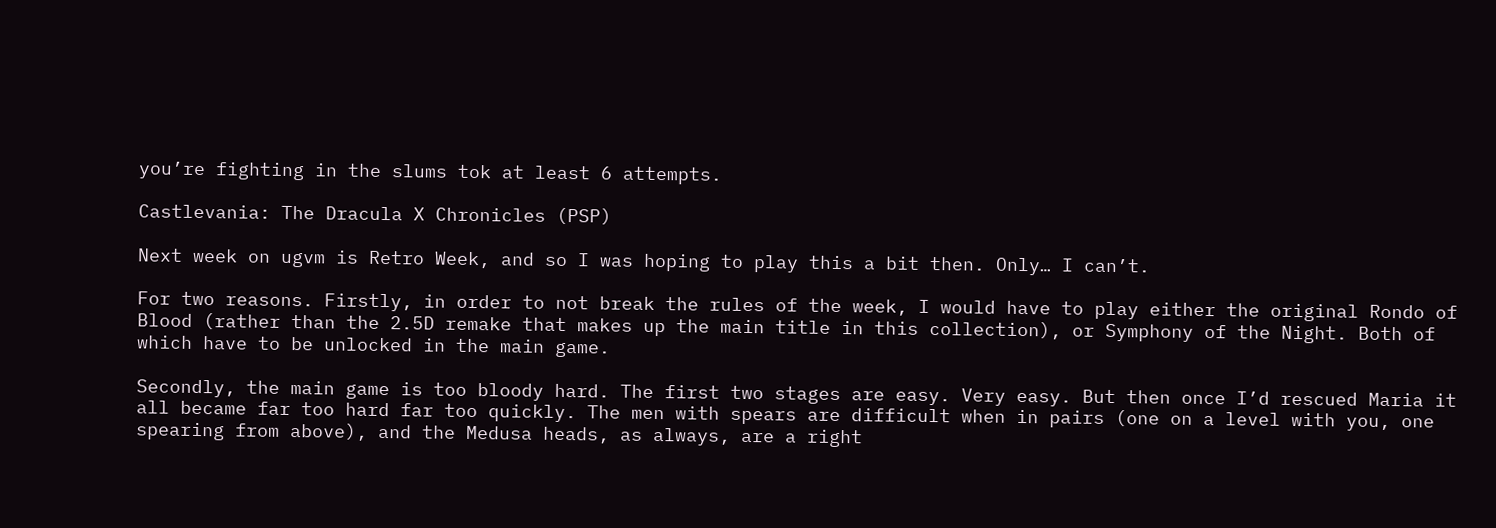you’re fighting in the slums tok at least 6 attempts.

Castlevania: The Dracula X Chronicles (PSP)

Next week on ugvm is Retro Week, and so I was hoping to play this a bit then. Only… I can’t.

For two reasons. Firstly, in order to not break the rules of the week, I would have to play either the original Rondo of Blood (rather than the 2.5D remake that makes up the main title in this collection), or Symphony of the Night. Both of which have to be unlocked in the main game.

Secondly, the main game is too bloody hard. The first two stages are easy. Very easy. But then once I’d rescued Maria it all became far too hard far too quickly. The men with spears are difficult when in pairs (one on a level with you, one spearing from above), and the Medusa heads, as always, are a right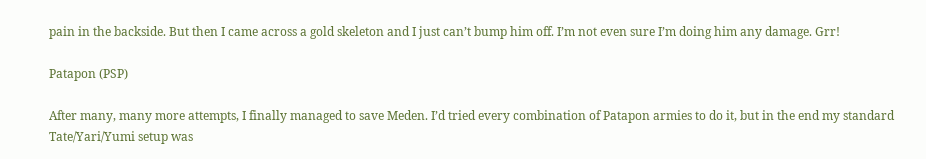pain in the backside. But then I came across a gold skeleton and I just can’t bump him off. I’m not even sure I’m doing him any damage. Grr!

Patapon (PSP)

After many, many more attempts, I finally managed to save Meden. I’d tried every combination of Patapon armies to do it, but in the end my standard Tate/Yari/Yumi setup was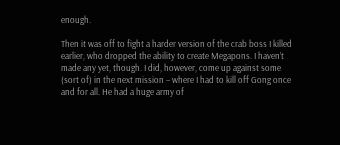enough.

Then it was off to fight a harder version of the crab boss I killed earlier, who dropped the ability to create Megapons. I haven’t made any yet, though. I did, however, come up against some (sort of) in the next mission – where I had to kill off Gong once and for all. He had a huge army of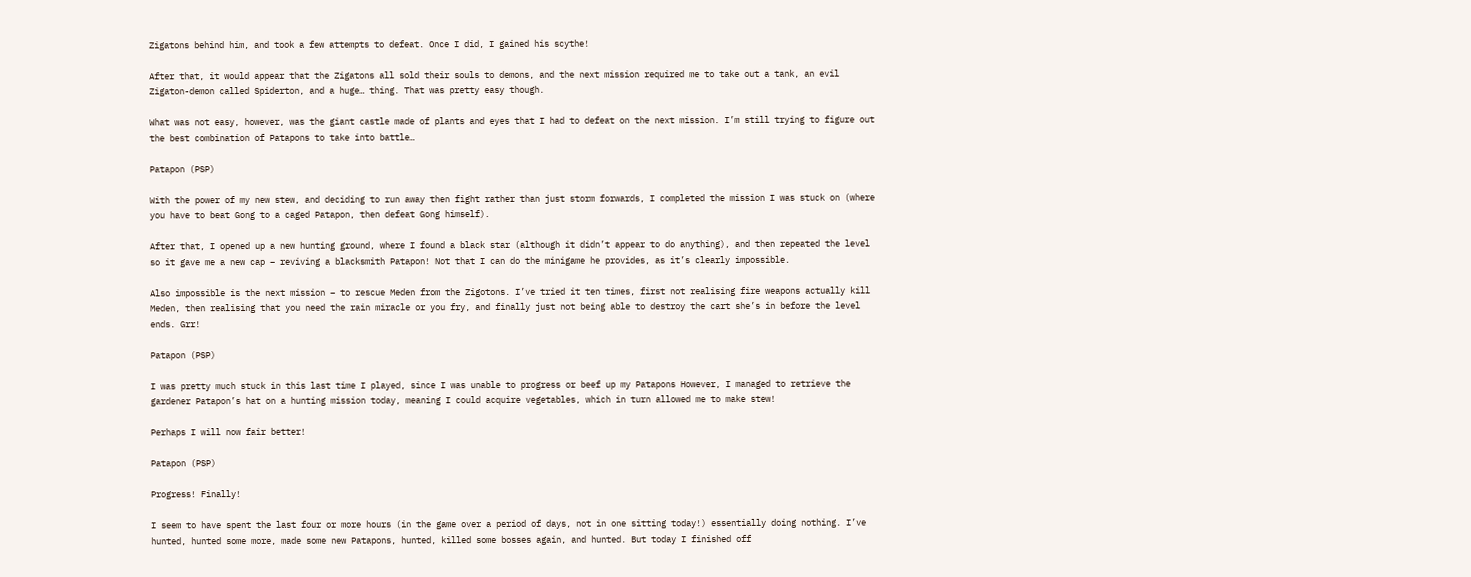Zigatons behind him, and took a few attempts to defeat. Once I did, I gained his scythe!

After that, it would appear that the Zigatons all sold their souls to demons, and the next mission required me to take out a tank, an evil Zigaton-demon called Spiderton, and a huge… thing. That was pretty easy though.

What was not easy, however, was the giant castle made of plants and eyes that I had to defeat on the next mission. I’m still trying to figure out the best combination of Patapons to take into battle…

Patapon (PSP)

With the power of my new stew, and deciding to run away then fight rather than just storm forwards, I completed the mission I was stuck on (where you have to beat Gong to a caged Patapon, then defeat Gong himself).

After that, I opened up a new hunting ground, where I found a black star (although it didn’t appear to do anything), and then repeated the level so it gave me a new cap – reviving a blacksmith Patapon! Not that I can do the minigame he provides, as it’s clearly impossible.

Also impossible is the next mission – to rescue Meden from the Zigotons. I’ve tried it ten times, first not realising fire weapons actually kill Meden, then realising that you need the rain miracle or you fry, and finally just not being able to destroy the cart she’s in before the level ends. Grr!

Patapon (PSP)

I was pretty much stuck in this last time I played, since I was unable to progress or beef up my Patapons However, I managed to retrieve the gardener Patapon’s hat on a hunting mission today, meaning I could acquire vegetables, which in turn allowed me to make stew!

Perhaps I will now fair better!

Patapon (PSP)

Progress! Finally!

I seem to have spent the last four or more hours (in the game over a period of days, not in one sitting today!) essentially doing nothing. I’ve hunted, hunted some more, made some new Patapons, hunted, killed some bosses again, and hunted. But today I finished off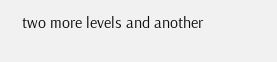two more levels and another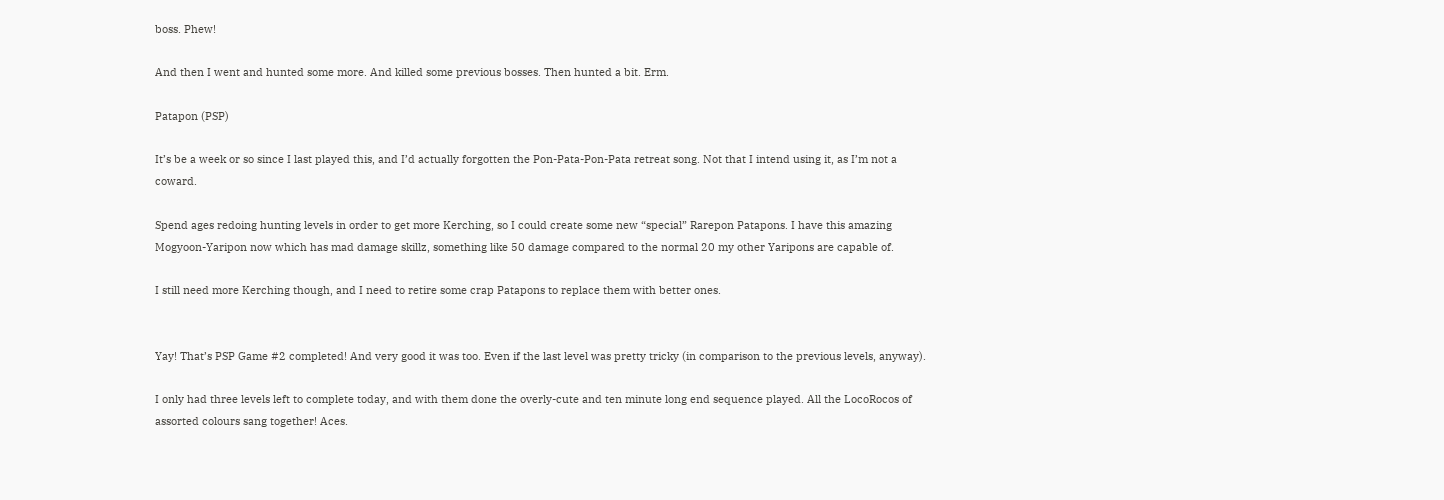boss. Phew!

And then I went and hunted some more. And killed some previous bosses. Then hunted a bit. Erm.

Patapon (PSP)

It’s be a week or so since I last played this, and I’d actually forgotten the Pon-Pata-Pon-Pata retreat song. Not that I intend using it, as I’m not a coward.

Spend ages redoing hunting levels in order to get more Kerching, so I could create some new “special” Rarepon Patapons. I have this amazing Mogyoon-Yaripon now which has mad damage skillz, something like 50 damage compared to the normal 20 my other Yaripons are capable of.

I still need more Kerching though, and I need to retire some crap Patapons to replace them with better ones.


Yay! That’s PSP Game #2 completed! And very good it was too. Even if the last level was pretty tricky (in comparison to the previous levels, anyway).

I only had three levels left to complete today, and with them done the overly-cute and ten minute long end sequence played. All the LocoRocos of assorted colours sang together! Aces.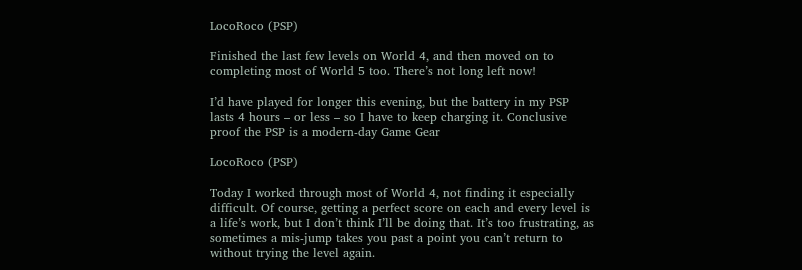LocoRoco (PSP)

Finished the last few levels on World 4, and then moved on to completing most of World 5 too. There’s not long left now!

I’d have played for longer this evening, but the battery in my PSP lasts 4 hours – or less – so I have to keep charging it. Conclusive proof the PSP is a modern-day Game Gear

LocoRoco (PSP)

Today I worked through most of World 4, not finding it especially difficult. Of course, getting a perfect score on each and every level is a life’s work, but I don’t think I’ll be doing that. It’s too frustrating, as sometimes a mis-jump takes you past a point you can’t return to without trying the level again.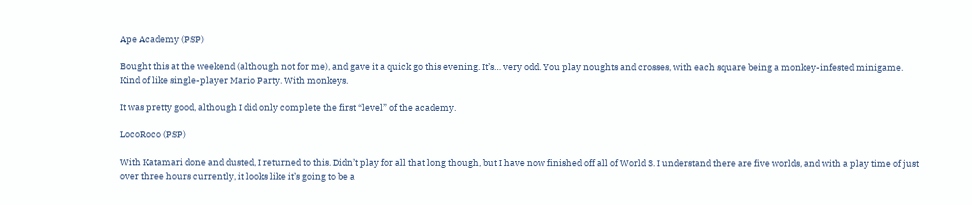Ape Academy (PSP)

Bought this at the weekend (although not for me), and gave it a quick go this evening. It’s… very odd. You play noughts and crosses, with each square being a monkey-infested minigame. Kind of like single-player Mario Party. With monkeys.

It was pretty good, although I did only complete the first “level” of the academy.

LocoRoco (PSP)

With Katamari done and dusted, I returned to this. Didn’t play for all that long though, but I have now finished off all of World 3. I understand there are five worlds, and with a play time of just over three hours currently, it looks like it’s going to be a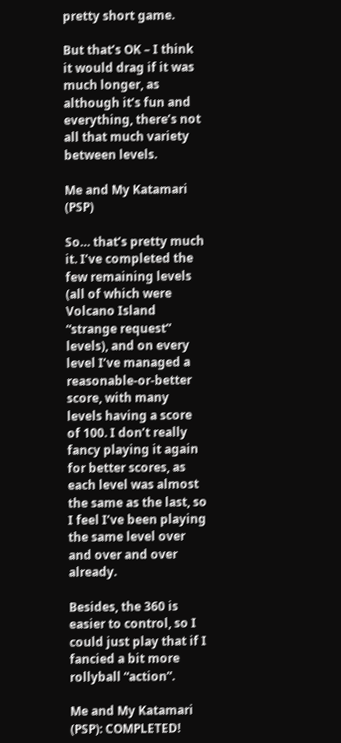pretty short game.

But that’s OK – I think it would drag if it was much longer, as although it’s fun and everything, there’s not all that much variety between levels.

Me and My Katamari (PSP)

So… that’s pretty much it. I’ve completed the few remaining levels (all of which were Volcano Island “strange request” levels), and on every level I’ve managed a reasonable-or-better score, with many levels having a score of 100. I don’t really fancy playing it again for better scores, as each level was almost the same as the last, so I feel I’ve been playing the same level over and over and over already.

Besides, the 360 is easier to control, so I could just play that if I fancied a bit more rollyball “action”.

Me and My Katamari (PSP): COMPLETED!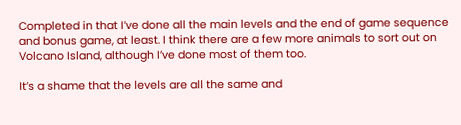Completed in that I’ve done all the main levels and the end of game sequence and bonus game, at least. I think there are a few more animals to sort out on Volcano Island, although I’ve done most of them too.

It’s a shame that the levels are all the same and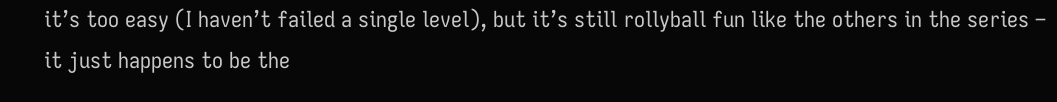it’s too easy (I haven’t failed a single level), but it’s still rollyball fun like the others in the series – it just happens to be the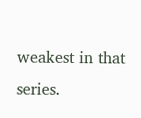weakest in that series.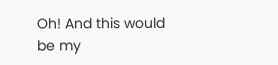Oh! And this would be my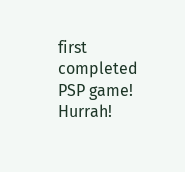first completed PSP game! Hurrah!